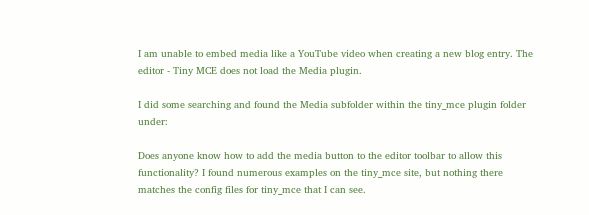I am unable to embed media like a YouTube video when creating a new blog entry. The editor - Tiny MCE does not load the Media plugin.

I did some searching and found the Media subfolder within the tiny_mce plugin folder under:

Does anyone know how to add the media button to the editor toolbar to allow this functionality? I found numerous examples on the tiny_mce site, but nothing there matches the config files for tiny_mce that I can see.